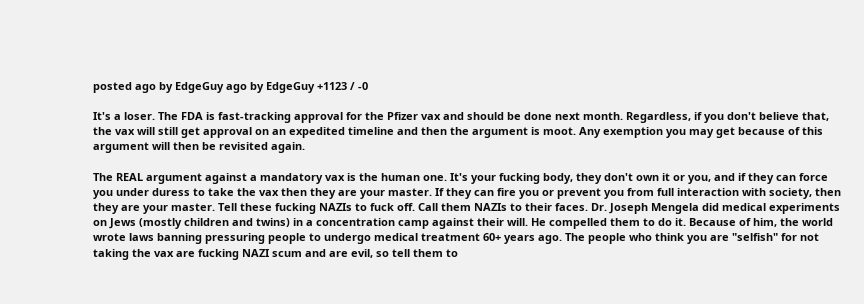posted ago by EdgeGuy ago by EdgeGuy +1123 / -0

It's a loser. The FDA is fast-tracking approval for the Pfizer vax and should be done next month. Regardless, if you don't believe that, the vax will still get approval on an expedited timeline and then the argument is moot. Any exemption you may get because of this argument will then be revisited again.

The REAL argument against a mandatory vax is the human one. It's your fucking body, they don't own it or you, and if they can force you under duress to take the vax then they are your master. If they can fire you or prevent you from full interaction with society, then they are your master. Tell these fucking NAZIs to fuck off. Call them NAZIs to their faces. Dr. Joseph Mengela did medical experiments on Jews (mostly children and twins) in a concentration camp against their will. He compelled them to do it. Because of him, the world wrote laws banning pressuring people to undergo medical treatment 60+ years ago. The people who think you are "selfish" for not taking the vax are fucking NAZI scum and are evil, so tell them to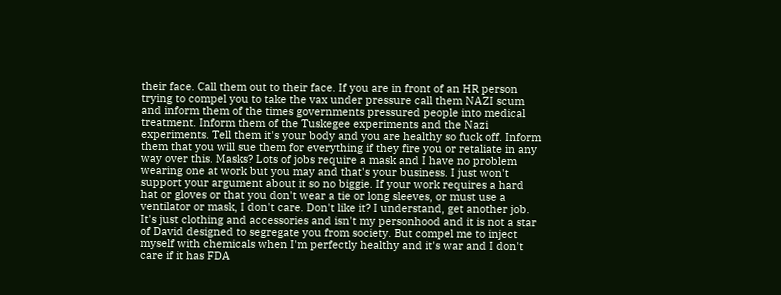their face. Call them out to their face. If you are in front of an HR person trying to compel you to take the vax under pressure call them NAZI scum and inform them of the times governments pressured people into medical treatment. Inform them of the Tuskegee experiments and the Nazi experiments. Tell them it's your body and you are healthy so fuck off. Inform them that you will sue them for everything if they fire you or retaliate in any way over this. Masks? Lots of jobs require a mask and I have no problem wearing one at work but you may and that's your business. I just won't support your argument about it so no biggie. If your work requires a hard hat or gloves or that you don't wear a tie or long sleeves, or must use a ventilator or mask, I don't care. Don't like it? I understand, get another job. It's just clothing and accessories and isn't my personhood and it is not a star of David designed to segregate you from society. But compel me to inject myself with chemicals when I'm perfectly healthy and it's war and I don't care if it has FDA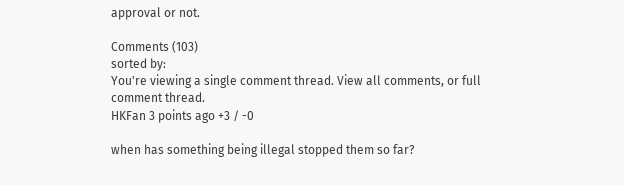approval or not.

Comments (103)
sorted by:
You're viewing a single comment thread. View all comments, or full comment thread.
HKFan 3 points ago +3 / -0

when has something being illegal stopped them so far?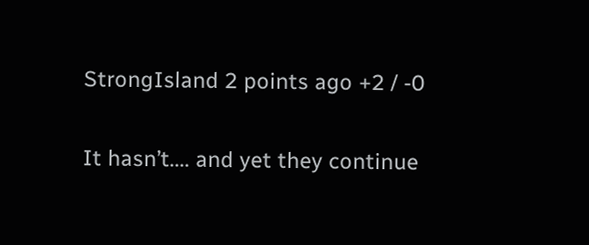StrongIsland 2 points ago +2 / -0

It hasn’t.... and yet they continue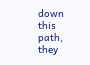down this path, they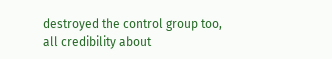destroyed the control group too, all credibility about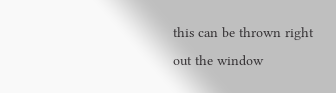this can be thrown right out the window